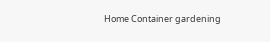Home Container gardening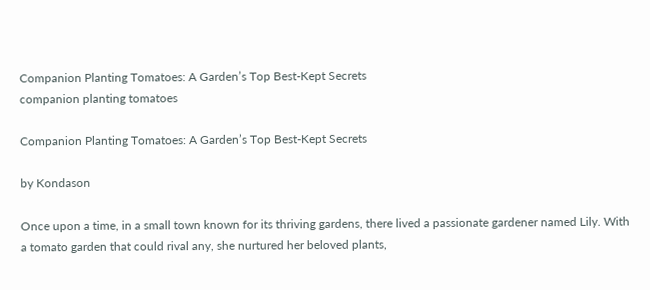Companion Planting Tomatoes: A Garden’s Top Best-Kept Secrets
companion planting tomatoes

Companion Planting Tomatoes: A Garden’s Top Best-Kept Secrets

by Kondason

Once upon a time, in a small town known for its thriving gardens, there lived a passionate gardener named Lily. With a tomato garden that could rival any, she nurtured her beloved plants,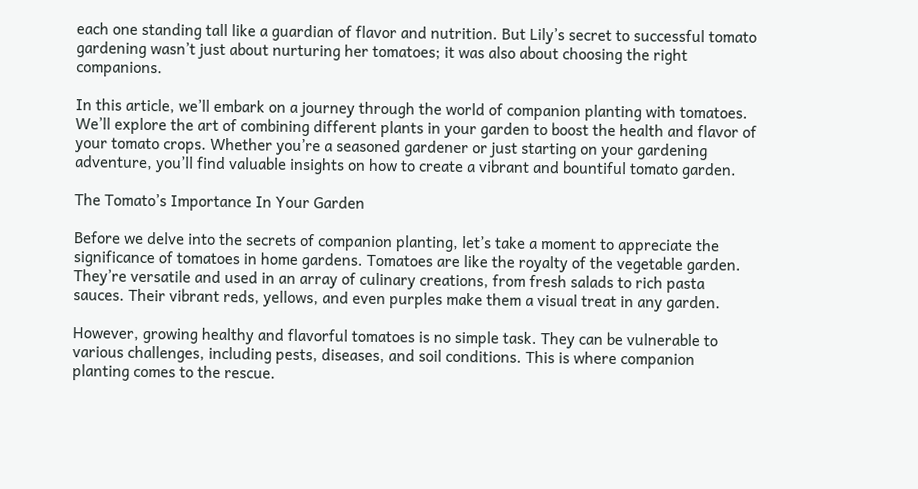each one standing tall like a guardian of flavor and nutrition. But Lily’s secret to successful tomato gardening wasn’t just about nurturing her tomatoes; it was also about choosing the right companions.

In this article, we’ll embark on a journey through the world of companion planting with tomatoes. We’ll explore the art of combining different plants in your garden to boost the health and flavor of your tomato crops. Whether you’re a seasoned gardener or just starting on your gardening adventure, you’ll find valuable insights on how to create a vibrant and bountiful tomato garden.

The Tomato’s Importance In Your Garden

Before we delve into the secrets of companion planting, let’s take a moment to appreciate the significance of tomatoes in home gardens. Tomatoes are like the royalty of the vegetable garden. They’re versatile and used in an array of culinary creations, from fresh salads to rich pasta sauces. Their vibrant reds, yellows, and even purples make them a visual treat in any garden.

However, growing healthy and flavorful tomatoes is no simple task. They can be vulnerable to various challenges, including pests, diseases, and soil conditions. This is where companion planting comes to the rescue.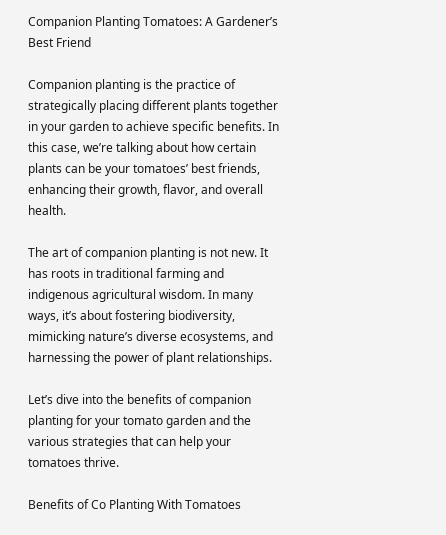Companion Planting Tomatoes: A Gardener’s Best Friend

Companion planting is the practice of strategically placing different plants together in your garden to achieve specific benefits. In this case, we’re talking about how certain plants can be your tomatoes’ best friends, enhancing their growth, flavor, and overall health.

The art of companion planting is not new. It has roots in traditional farming and indigenous agricultural wisdom. In many ways, it’s about fostering biodiversity, mimicking nature’s diverse ecosystems, and harnessing the power of plant relationships.

Let’s dive into the benefits of companion planting for your tomato garden and the various strategies that can help your tomatoes thrive.

Benefits of Co Planting With Tomatoes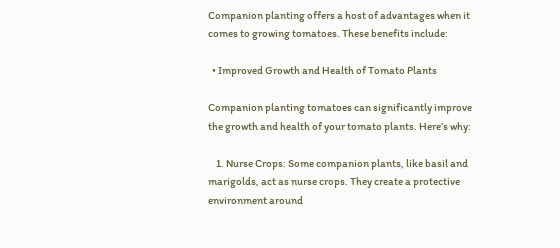Companion planting offers a host of advantages when it comes to growing tomatoes. These benefits include:

  • Improved Growth and Health of Tomato Plants

Companion planting tomatoes can significantly improve the growth and health of your tomato plants. Here’s why:

    1. Nurse Crops: Some companion plants, like basil and marigolds, act as nurse crops. They create a protective environment around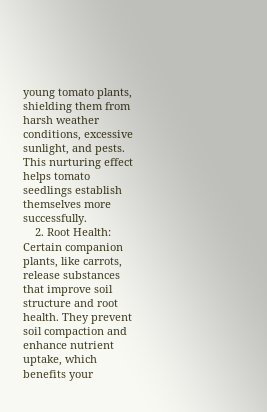young tomato plants, shielding them from harsh weather conditions, excessive sunlight, and pests. This nurturing effect helps tomato seedlings establish themselves more successfully.
    2. Root Health: Certain companion plants, like carrots, release substances that improve soil structure and root health. They prevent soil compaction and enhance nutrient uptake, which benefits your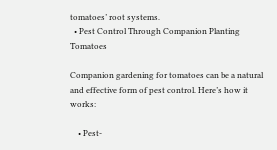tomatoes’ root systems.
  • Pest Control Through Companion Planting Tomatoes

Companion gardening for tomatoes can be a natural and effective form of pest control. Here’s how it works:

    • Pest-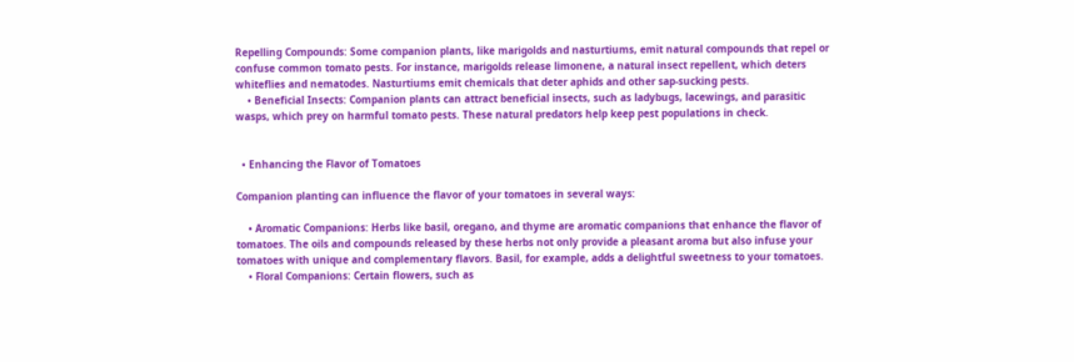Repelling Compounds: Some companion plants, like marigolds and nasturtiums, emit natural compounds that repel or confuse common tomato pests. For instance, marigolds release limonene, a natural insect repellent, which deters whiteflies and nematodes. Nasturtiums emit chemicals that deter aphids and other sap-sucking pests.
    • Beneficial Insects: Companion plants can attract beneficial insects, such as ladybugs, lacewings, and parasitic wasps, which prey on harmful tomato pests. These natural predators help keep pest populations in check.


  • Enhancing the Flavor of Tomatoes

Companion planting can influence the flavor of your tomatoes in several ways:

    • Aromatic Companions: Herbs like basil, oregano, and thyme are aromatic companions that enhance the flavor of tomatoes. The oils and compounds released by these herbs not only provide a pleasant aroma but also infuse your tomatoes with unique and complementary flavors. Basil, for example, adds a delightful sweetness to your tomatoes.
    • Floral Companions: Certain flowers, such as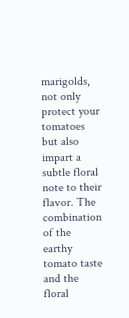marigolds, not only protect your tomatoes but also impart a subtle floral note to their flavor. The combination of the earthy tomato taste and the floral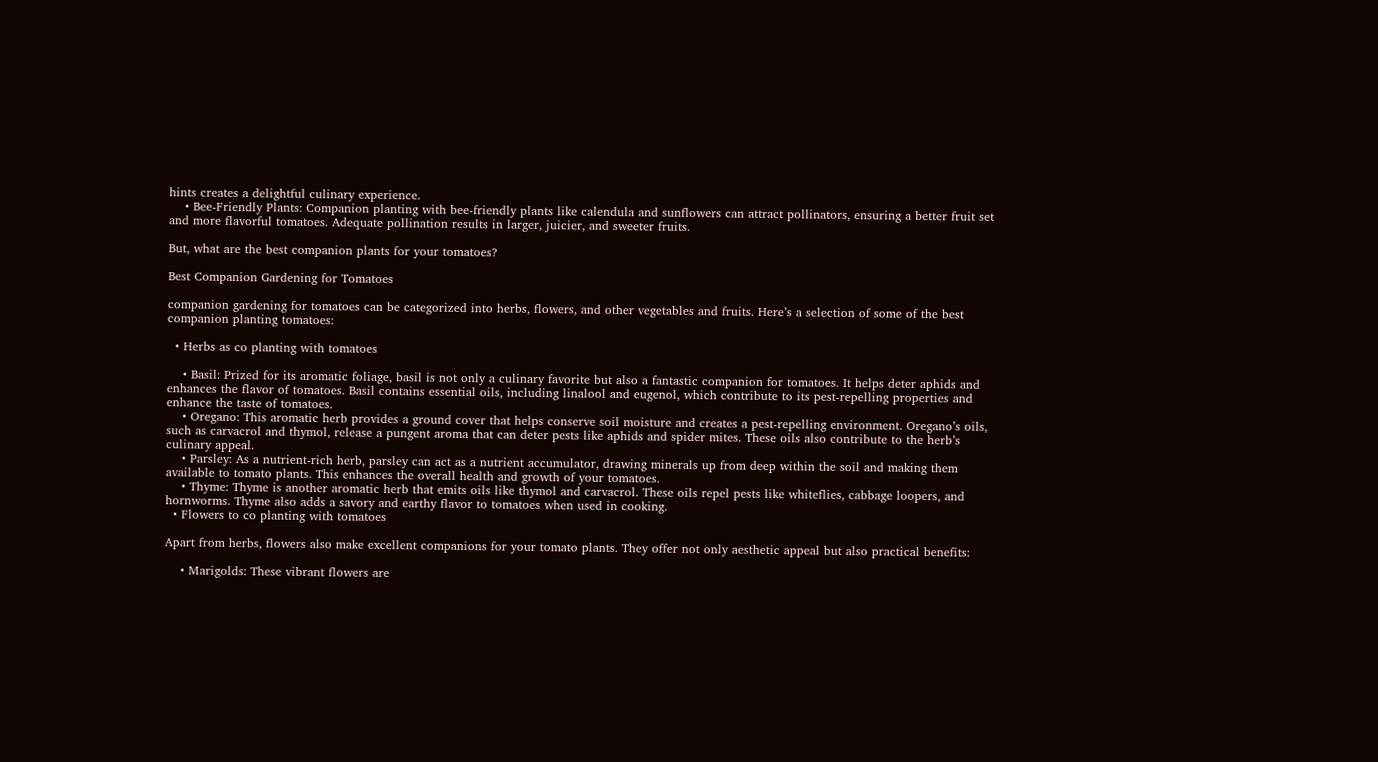hints creates a delightful culinary experience.
    • Bee-Friendly Plants: Companion planting with bee-friendly plants like calendula and sunflowers can attract pollinators, ensuring a better fruit set and more flavorful tomatoes. Adequate pollination results in larger, juicier, and sweeter fruits.

But, what are the best companion plants for your tomatoes?

Best Companion Gardening for Tomatoes

companion gardening for tomatoes can be categorized into herbs, flowers, and other vegetables and fruits. Here’s a selection of some of the best companion planting tomatoes:

  • Herbs as co planting with tomatoes

    • Basil: Prized for its aromatic foliage, basil is not only a culinary favorite but also a fantastic companion for tomatoes. It helps deter aphids and enhances the flavor of tomatoes. Basil contains essential oils, including linalool and eugenol, which contribute to its pest-repelling properties and enhance the taste of tomatoes.
    • Oregano: This aromatic herb provides a ground cover that helps conserve soil moisture and creates a pest-repelling environment. Oregano’s oils, such as carvacrol and thymol, release a pungent aroma that can deter pests like aphids and spider mites. These oils also contribute to the herb’s culinary appeal.
    • Parsley: As a nutrient-rich herb, parsley can act as a nutrient accumulator, drawing minerals up from deep within the soil and making them available to tomato plants. This enhances the overall health and growth of your tomatoes.
    • Thyme: Thyme is another aromatic herb that emits oils like thymol and carvacrol. These oils repel pests like whiteflies, cabbage loopers, and hornworms. Thyme also adds a savory and earthy flavor to tomatoes when used in cooking.
  • Flowers to co planting with tomatoes

Apart from herbs, flowers also make excellent companions for your tomato plants. They offer not only aesthetic appeal but also practical benefits:

    • Marigolds: These vibrant flowers are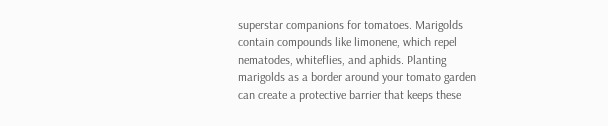superstar companions for tomatoes. Marigolds contain compounds like limonene, which repel nematodes, whiteflies, and aphids. Planting marigolds as a border around your tomato garden can create a protective barrier that keeps these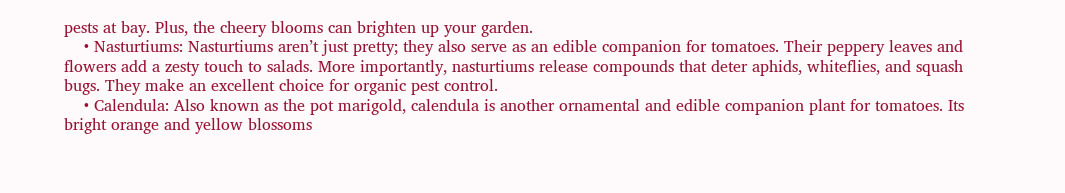pests at bay. Plus, the cheery blooms can brighten up your garden.
    • Nasturtiums: Nasturtiums aren’t just pretty; they also serve as an edible companion for tomatoes. Their peppery leaves and flowers add a zesty touch to salads. More importantly, nasturtiums release compounds that deter aphids, whiteflies, and squash bugs. They make an excellent choice for organic pest control.
    • Calendula: Also known as the pot marigold, calendula is another ornamental and edible companion plant for tomatoes. Its bright orange and yellow blossoms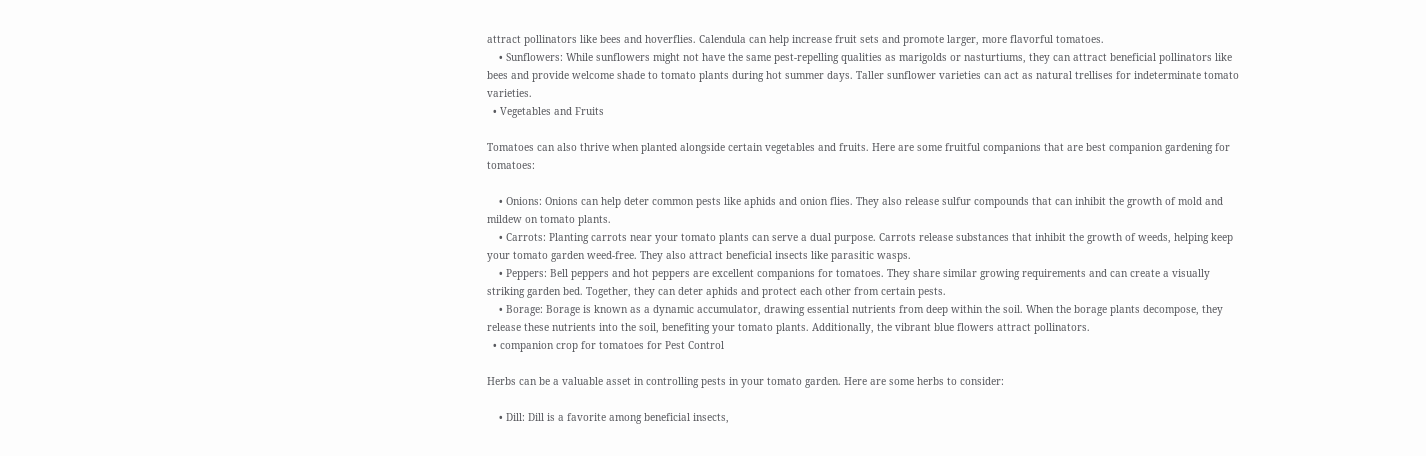attract pollinators like bees and hoverflies. Calendula can help increase fruit sets and promote larger, more flavorful tomatoes.
    • Sunflowers: While sunflowers might not have the same pest-repelling qualities as marigolds or nasturtiums, they can attract beneficial pollinators like bees and provide welcome shade to tomato plants during hot summer days. Taller sunflower varieties can act as natural trellises for indeterminate tomato varieties.
  • Vegetables and Fruits

Tomatoes can also thrive when planted alongside certain vegetables and fruits. Here are some fruitful companions that are best companion gardening for tomatoes:

    • Onions: Onions can help deter common pests like aphids and onion flies. They also release sulfur compounds that can inhibit the growth of mold and mildew on tomato plants.
    • Carrots: Planting carrots near your tomato plants can serve a dual purpose. Carrots release substances that inhibit the growth of weeds, helping keep your tomato garden weed-free. They also attract beneficial insects like parasitic wasps.
    • Peppers: Bell peppers and hot peppers are excellent companions for tomatoes. They share similar growing requirements and can create a visually striking garden bed. Together, they can deter aphids and protect each other from certain pests.
    • Borage: Borage is known as a dynamic accumulator, drawing essential nutrients from deep within the soil. When the borage plants decompose, they release these nutrients into the soil, benefiting your tomato plants. Additionally, the vibrant blue flowers attract pollinators.
  • companion crop for tomatoes for Pest Control

Herbs can be a valuable asset in controlling pests in your tomato garden. Here are some herbs to consider:

    • Dill: Dill is a favorite among beneficial insects,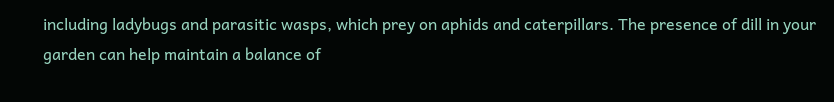including ladybugs and parasitic wasps, which prey on aphids and caterpillars. The presence of dill in your garden can help maintain a balance of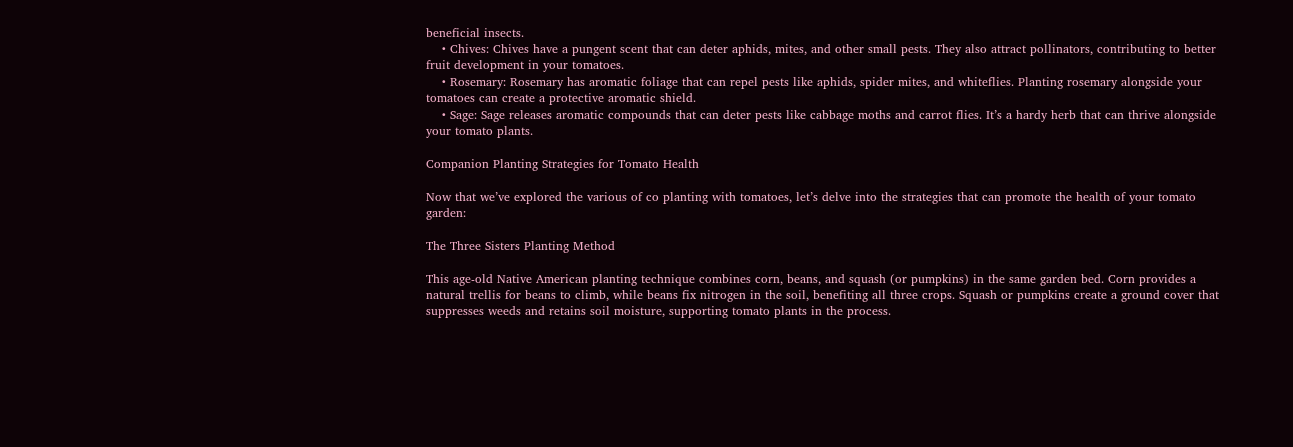beneficial insects.
    • Chives: Chives have a pungent scent that can deter aphids, mites, and other small pests. They also attract pollinators, contributing to better fruit development in your tomatoes.
    • Rosemary: Rosemary has aromatic foliage that can repel pests like aphids, spider mites, and whiteflies. Planting rosemary alongside your tomatoes can create a protective aromatic shield.
    • Sage: Sage releases aromatic compounds that can deter pests like cabbage moths and carrot flies. It’s a hardy herb that can thrive alongside your tomato plants.

Companion Planting Strategies for Tomato Health

Now that we’ve explored the various of co planting with tomatoes, let’s delve into the strategies that can promote the health of your tomato garden:

The Three Sisters Planting Method

This age-old Native American planting technique combines corn, beans, and squash (or pumpkins) in the same garden bed. Corn provides a natural trellis for beans to climb, while beans fix nitrogen in the soil, benefiting all three crops. Squash or pumpkins create a ground cover that suppresses weeds and retains soil moisture, supporting tomato plants in the process.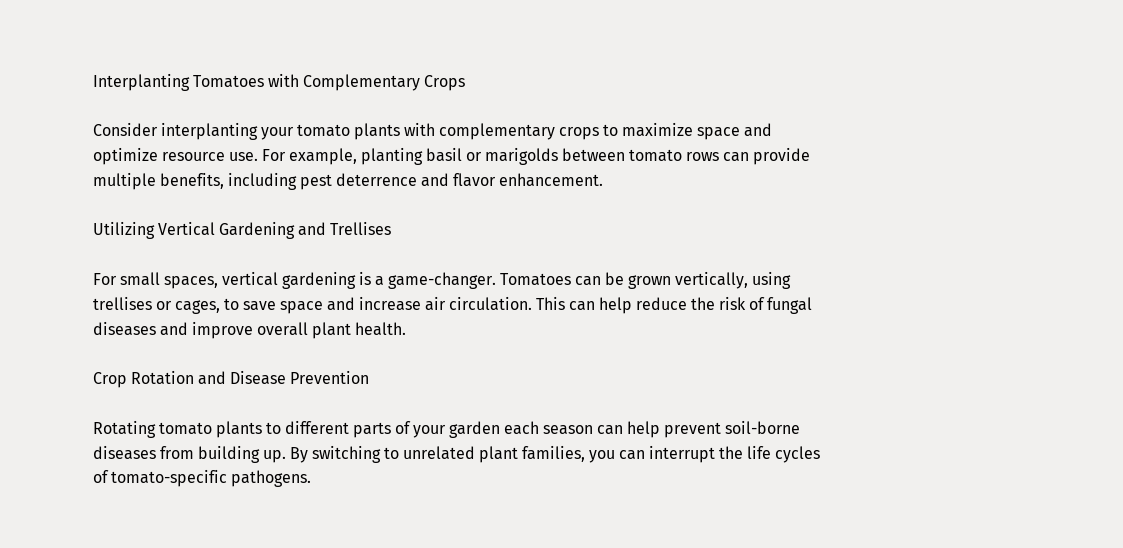Interplanting Tomatoes with Complementary Crops

Consider interplanting your tomato plants with complementary crops to maximize space and optimize resource use. For example, planting basil or marigolds between tomato rows can provide multiple benefits, including pest deterrence and flavor enhancement.

Utilizing Vertical Gardening and Trellises

For small spaces, vertical gardening is a game-changer. Tomatoes can be grown vertically, using trellises or cages, to save space and increase air circulation. This can help reduce the risk of fungal diseases and improve overall plant health.

Crop Rotation and Disease Prevention

Rotating tomato plants to different parts of your garden each season can help prevent soil-borne diseases from building up. By switching to unrelated plant families, you can interrupt the life cycles of tomato-specific pathogens.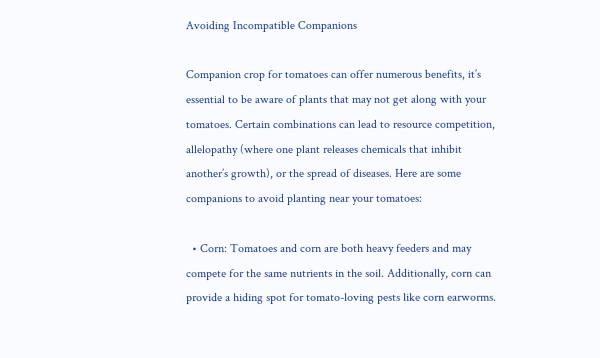Avoiding Incompatible Companions

Companion crop for tomatoes can offer numerous benefits, it’s essential to be aware of plants that may not get along with your tomatoes. Certain combinations can lead to resource competition, allelopathy (where one plant releases chemicals that inhibit another’s growth), or the spread of diseases. Here are some companions to avoid planting near your tomatoes:

  • Corn: Tomatoes and corn are both heavy feeders and may compete for the same nutrients in the soil. Additionally, corn can provide a hiding spot for tomato-loving pests like corn earworms.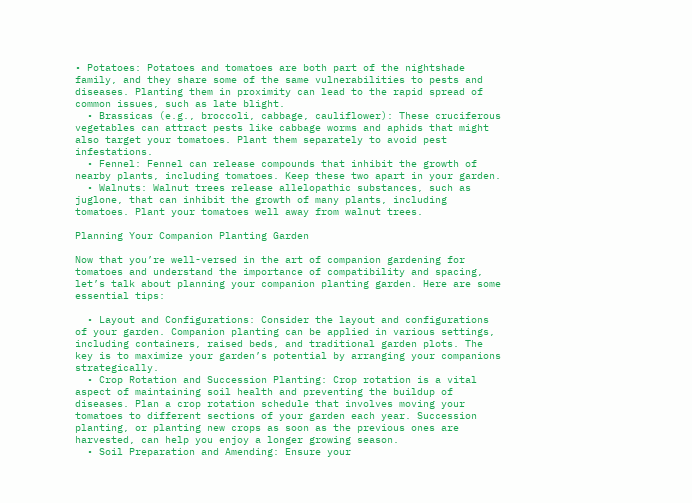• Potatoes: Potatoes and tomatoes are both part of the nightshade family, and they share some of the same vulnerabilities to pests and diseases. Planting them in proximity can lead to the rapid spread of common issues, such as late blight.
  • Brassicas (e.g., broccoli, cabbage, cauliflower): These cruciferous vegetables can attract pests like cabbage worms and aphids that might also target your tomatoes. Plant them separately to avoid pest infestations.
  • Fennel: Fennel can release compounds that inhibit the growth of nearby plants, including tomatoes. Keep these two apart in your garden.
  • Walnuts: Walnut trees release allelopathic substances, such as juglone, that can inhibit the growth of many plants, including tomatoes. Plant your tomatoes well away from walnut trees.

Planning Your Companion Planting Garden

Now that you’re well-versed in the art of companion gardening for tomatoes and understand the importance of compatibility and spacing, let’s talk about planning your companion planting garden. Here are some essential tips:

  • Layout and Configurations: Consider the layout and configurations of your garden. Companion planting can be applied in various settings, including containers, raised beds, and traditional garden plots. The key is to maximize your garden’s potential by arranging your companions strategically.
  • Crop Rotation and Succession Planting: Crop rotation is a vital aspect of maintaining soil health and preventing the buildup of diseases. Plan a crop rotation schedule that involves moving your tomatoes to different sections of your garden each year. Succession planting, or planting new crops as soon as the previous ones are harvested, can help you enjoy a longer growing season.
  • Soil Preparation and Amending: Ensure your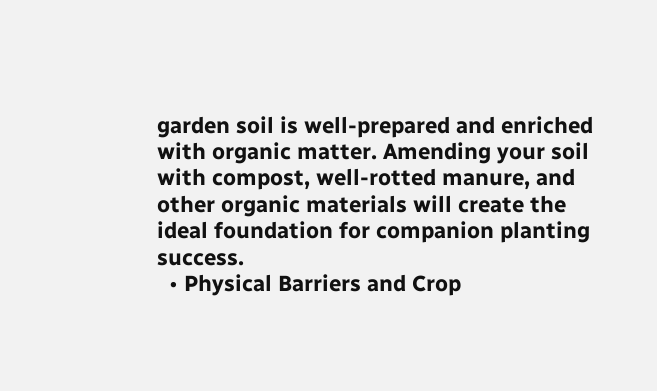garden soil is well-prepared and enriched with organic matter. Amending your soil with compost, well-rotted manure, and other organic materials will create the ideal foundation for companion planting success.
  • Physical Barriers and Crop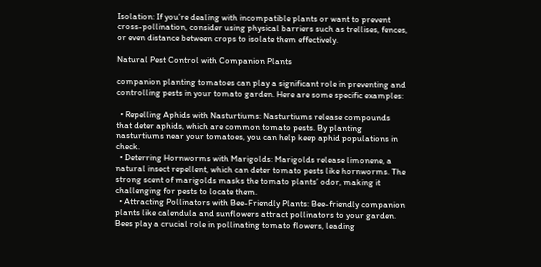Isolation: If you’re dealing with incompatible plants or want to prevent cross-pollination, consider using physical barriers such as trellises, fences, or even distance between crops to isolate them effectively.

Natural Pest Control with Companion Plants

companion planting tomatoes can play a significant role in preventing and controlling pests in your tomato garden. Here are some specific examples:

  • Repelling Aphids with Nasturtiums: Nasturtiums release compounds that deter aphids, which are common tomato pests. By planting nasturtiums near your tomatoes, you can help keep aphid populations in check.
  • Deterring Hornworms with Marigolds: Marigolds release limonene, a natural insect repellent, which can deter tomato pests like hornworms. The strong scent of marigolds masks the tomato plants’ odor, making it challenging for pests to locate them.
  • Attracting Pollinators with Bee-Friendly Plants: Bee-friendly companion plants like calendula and sunflowers attract pollinators to your garden. Bees play a crucial role in pollinating tomato flowers, leading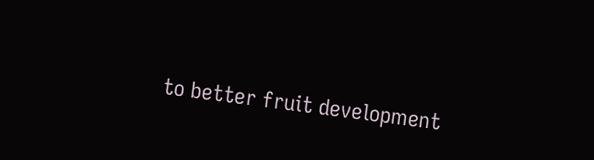to better fruit development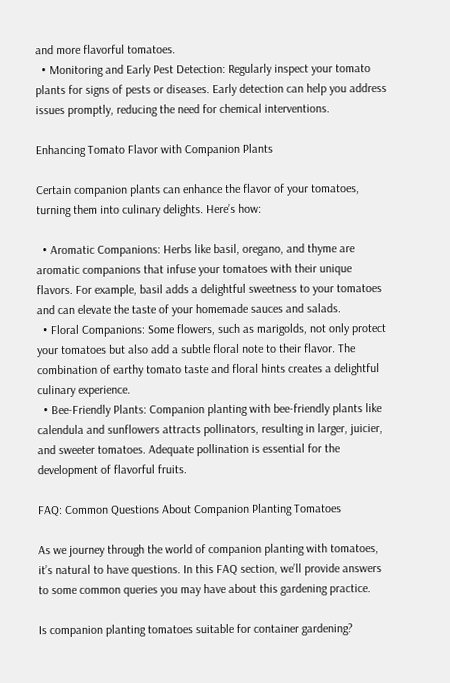and more flavorful tomatoes.
  • Monitoring and Early Pest Detection: Regularly inspect your tomato plants for signs of pests or diseases. Early detection can help you address issues promptly, reducing the need for chemical interventions.

Enhancing Tomato Flavor with Companion Plants

Certain companion plants can enhance the flavor of your tomatoes, turning them into culinary delights. Here’s how:

  • Aromatic Companions: Herbs like basil, oregano, and thyme are aromatic companions that infuse your tomatoes with their unique flavors. For example, basil adds a delightful sweetness to your tomatoes and can elevate the taste of your homemade sauces and salads.
  • Floral Companions: Some flowers, such as marigolds, not only protect your tomatoes but also add a subtle floral note to their flavor. The combination of earthy tomato taste and floral hints creates a delightful culinary experience.
  • Bee-Friendly Plants: Companion planting with bee-friendly plants like calendula and sunflowers attracts pollinators, resulting in larger, juicier, and sweeter tomatoes. Adequate pollination is essential for the development of flavorful fruits.

FAQ: Common Questions About Companion Planting Tomatoes

As we journey through the world of companion planting with tomatoes, it’s natural to have questions. In this FAQ section, we’ll provide answers to some common queries you may have about this gardening practice.

Is companion planting tomatoes suitable for container gardening?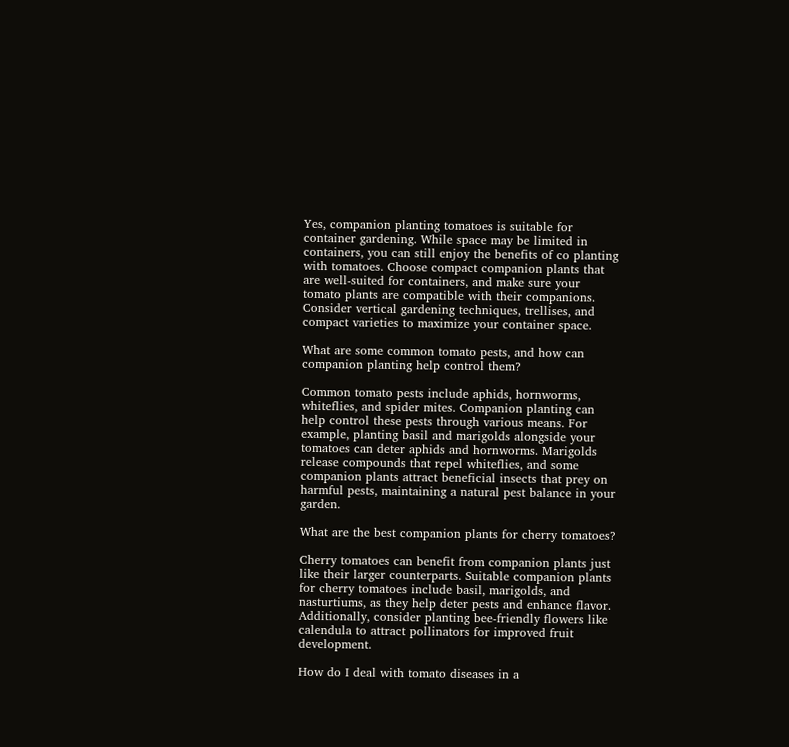Yes, companion planting tomatoes is suitable for container gardening. While space may be limited in containers, you can still enjoy the benefits of co planting with tomatoes. Choose compact companion plants that are well-suited for containers, and make sure your tomato plants are compatible with their companions. Consider vertical gardening techniques, trellises, and compact varieties to maximize your container space.

What are some common tomato pests, and how can companion planting help control them?

Common tomato pests include aphids, hornworms, whiteflies, and spider mites. Companion planting can help control these pests through various means. For example, planting basil and marigolds alongside your tomatoes can deter aphids and hornworms. Marigolds release compounds that repel whiteflies, and some companion plants attract beneficial insects that prey on harmful pests, maintaining a natural pest balance in your garden.

What are the best companion plants for cherry tomatoes?

Cherry tomatoes can benefit from companion plants just like their larger counterparts. Suitable companion plants for cherry tomatoes include basil, marigolds, and nasturtiums, as they help deter pests and enhance flavor. Additionally, consider planting bee-friendly flowers like calendula to attract pollinators for improved fruit development.

How do I deal with tomato diseases in a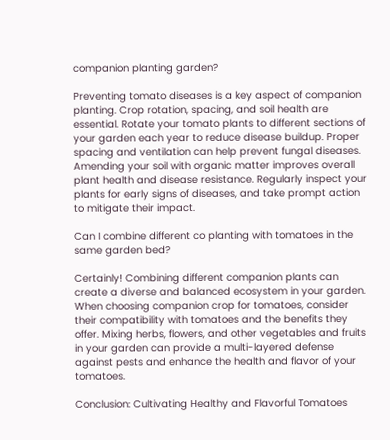companion planting garden?

Preventing tomato diseases is a key aspect of companion planting. Crop rotation, spacing, and soil health are essential. Rotate your tomato plants to different sections of your garden each year to reduce disease buildup. Proper spacing and ventilation can help prevent fungal diseases. Amending your soil with organic matter improves overall plant health and disease resistance. Regularly inspect your plants for early signs of diseases, and take prompt action to mitigate their impact.

Can I combine different co planting with tomatoes in the same garden bed?

Certainly! Combining different companion plants can create a diverse and balanced ecosystem in your garden. When choosing companion crop for tomatoes, consider their compatibility with tomatoes and the benefits they offer. Mixing herbs, flowers, and other vegetables and fruits in your garden can provide a multi-layered defense against pests and enhance the health and flavor of your tomatoes.

Conclusion: Cultivating Healthy and Flavorful Tomatoes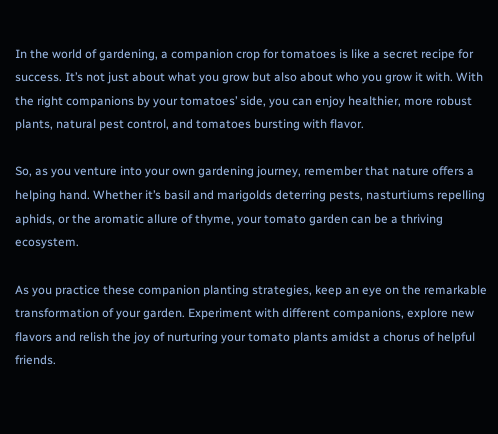In the world of gardening, a companion crop for tomatoes is like a secret recipe for success. It’s not just about what you grow but also about who you grow it with. With the right companions by your tomatoes’ side, you can enjoy healthier, more robust plants, natural pest control, and tomatoes bursting with flavor.

So, as you venture into your own gardening journey, remember that nature offers a helping hand. Whether it’s basil and marigolds deterring pests, nasturtiums repelling aphids, or the aromatic allure of thyme, your tomato garden can be a thriving ecosystem.

As you practice these companion planting strategies, keep an eye on the remarkable transformation of your garden. Experiment with different companions, explore new flavors and relish the joy of nurturing your tomato plants amidst a chorus of helpful friends.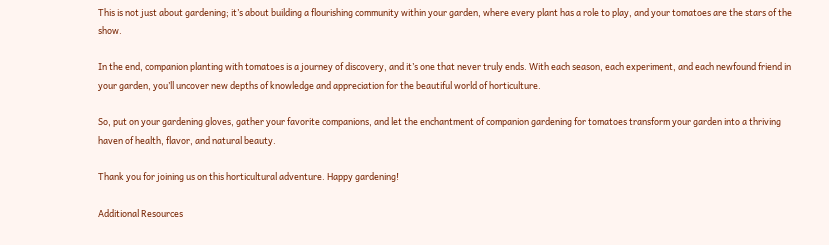This is not just about gardening; it’s about building a flourishing community within your garden, where every plant has a role to play, and your tomatoes are the stars of the show.

In the end, companion planting with tomatoes is a journey of discovery, and it’s one that never truly ends. With each season, each experiment, and each newfound friend in your garden, you’ll uncover new depths of knowledge and appreciation for the beautiful world of horticulture.

So, put on your gardening gloves, gather your favorite companions, and let the enchantment of companion gardening for tomatoes transform your garden into a thriving haven of health, flavor, and natural beauty.

Thank you for joining us on this horticultural adventure. Happy gardening!

Additional Resources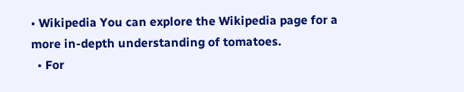• Wikipedia You can explore the Wikipedia page for a more in-depth understanding of tomatoes.
  • For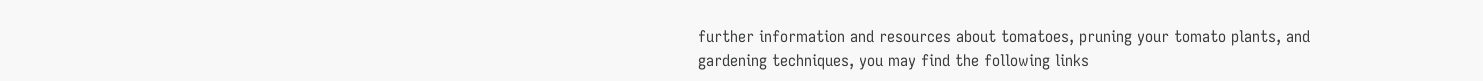further information and resources about tomatoes, pruning your tomato plants, and gardening techniques, you may find the following links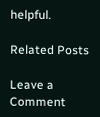helpful.

Related Posts

Leave a Comment